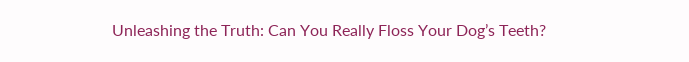Unleashing the Truth: Can You Really Floss Your Dog’s Teeth?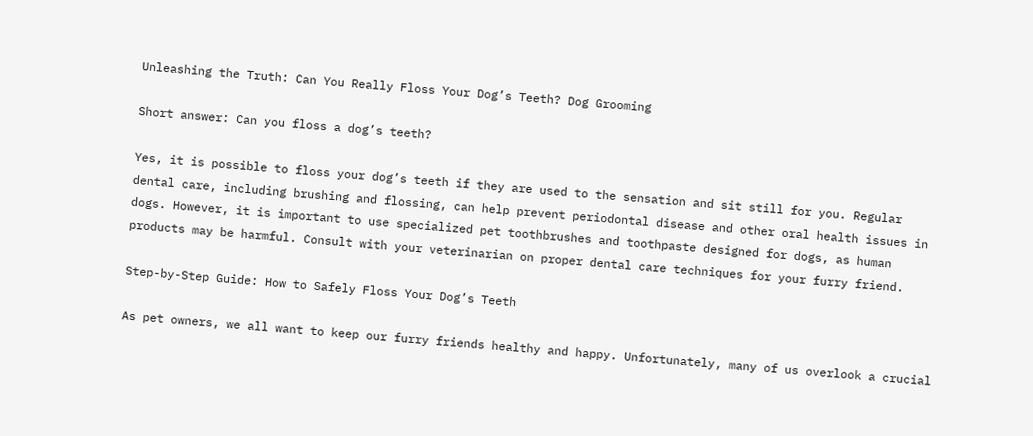Unleashing the Truth: Can You Really Floss Your Dog’s Teeth? Dog Grooming

Short answer: Can you floss a dog’s teeth?

Yes, it is possible to floss your dog’s teeth if they are used to the sensation and sit still for you. Regular dental care, including brushing and flossing, can help prevent periodontal disease and other oral health issues in dogs. However, it is important to use specialized pet toothbrushes and toothpaste designed for dogs, as human products may be harmful. Consult with your veterinarian on proper dental care techniques for your furry friend.

Step-by-Step Guide: How to Safely Floss Your Dog’s Teeth

As pet owners, we all want to keep our furry friends healthy and happy. Unfortunately, many of us overlook a crucial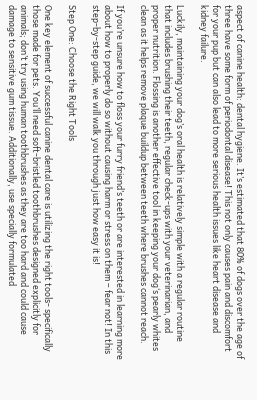aspect of canine health: dental hygiene. It’s estimated that 80% of dogs over the age of three have some form of periodontal disease! This not only causes pain and discomfort for your pup but can also lead to more serious health issues like heart disease and kidney failure.

Luckily, maintaining your dog’s oral health is relatively simple with a regular routine that includes brushing their teeth, regular check-ups with your veterinarian, and proper nutrition. Flossing is another effective tool in keeping your dog‘s pearly whites clean as it helps remove plaque buildup between teeth where brushes cannot reach.

If you’re unsure how to floss your furry friend’s teeth or are interested in learning more about how to properly do so without causing harm or stress on them – fear not! In this step-by-step guide, we will walk you through just how easy it is!

Step One: Choose the Right Tools

One key element of successful canine dental care is utilizing the right tools- specifically those made for pets. You’ll need soft-bristled toothbrushes designed explicitly for animals; don’t try using human toothbrushes as they are too hard and could cause damage to sensitive gum tissue. Additionally, use specially formulated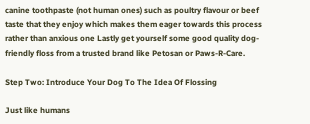canine toothpaste (not human ones) such as poultry flavour or beef taste that they enjoy which makes them eager towards this process rather than anxious one Lastly get yourself some good quality dog-friendly floss from a trusted brand like Petosan or Paws-R-Care.

Step Two: Introduce Your Dog To The Idea Of Flossing

Just like humans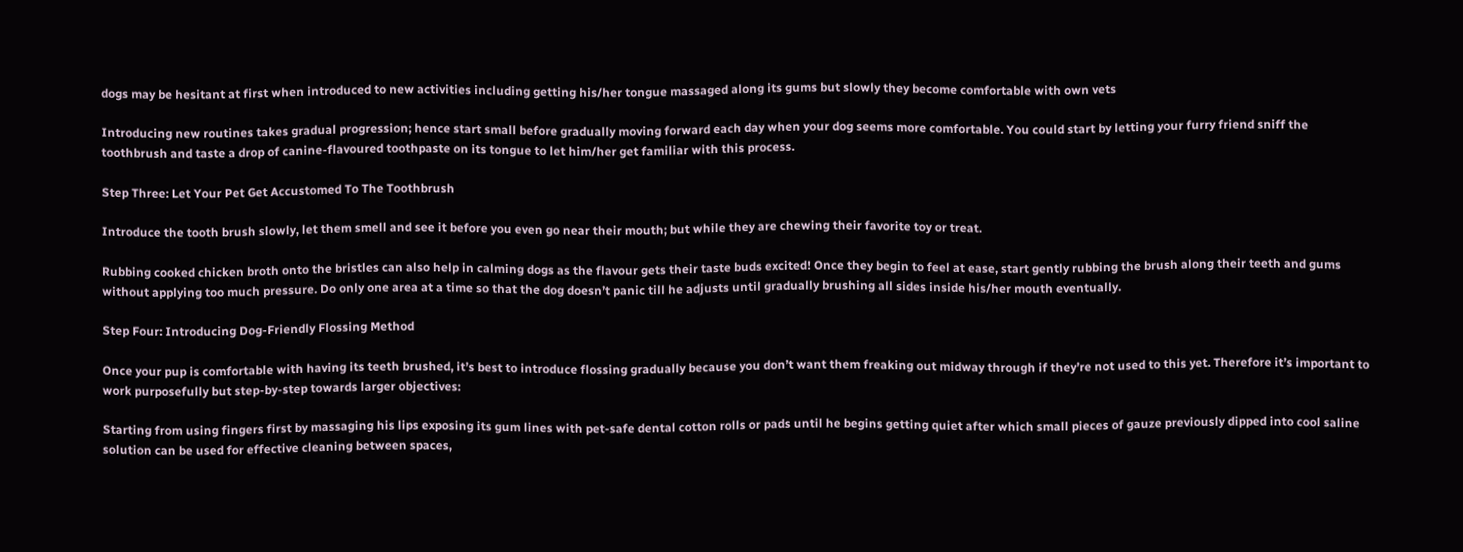dogs may be hesitant at first when introduced to new activities including getting his/her tongue massaged along its gums but slowly they become comfortable with own vets

Introducing new routines takes gradual progression; hence start small before gradually moving forward each day when your dog seems more comfortable. You could start by letting your furry friend sniff the toothbrush and taste a drop of canine-flavoured toothpaste on its tongue to let him/her get familiar with this process.

Step Three: Let Your Pet Get Accustomed To The Toothbrush

Introduce the tooth brush slowly, let them smell and see it before you even go near their mouth; but while they are chewing their favorite toy or treat.

Rubbing cooked chicken broth onto the bristles can also help in calming dogs as the flavour gets their taste buds excited! Once they begin to feel at ease, start gently rubbing the brush along their teeth and gums without applying too much pressure. Do only one area at a time so that the dog doesn’t panic till he adjusts until gradually brushing all sides inside his/her mouth eventually.

Step Four: Introducing Dog-Friendly Flossing Method

Once your pup is comfortable with having its teeth brushed, it’s best to introduce flossing gradually because you don’t want them freaking out midway through if they’re not used to this yet. Therefore it’s important to work purposefully but step-by-step towards larger objectives:

Starting from using fingers first by massaging his lips exposing its gum lines with pet-safe dental cotton rolls or pads until he begins getting quiet after which small pieces of gauze previously dipped into cool saline solution can be used for effective cleaning between spaces,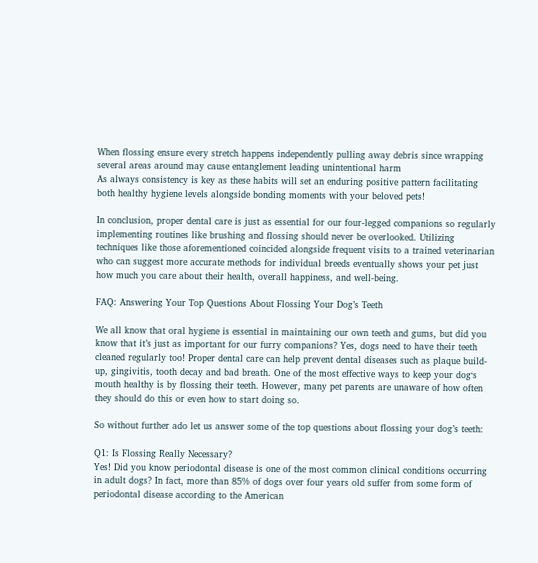When flossing ensure every stretch happens independently pulling away debris since wrapping several areas around may cause entanglement leading unintentional harm
As always consistency is key as these habits will set an enduring positive pattern facilitating both healthy hygiene levels alongside bonding moments with your beloved pets!

In conclusion, proper dental care is just as essential for our four-legged companions so regularly implementing routines like brushing and flossing should never be overlooked. Utilizing techniques like those aforementioned coincided alongside frequent visits to a trained veterinarian who can suggest more accurate methods for individual breeds eventually shows your pet just how much you care about their health, overall happiness, and well-being.

FAQ: Answering Your Top Questions About Flossing Your Dog’s Teeth

We all know that oral hygiene is essential in maintaining our own teeth and gums, but did you know that it’s just as important for our furry companions? Yes, dogs need to have their teeth cleaned regularly too! Proper dental care can help prevent dental diseases such as plaque build-up, gingivitis, tooth decay and bad breath. One of the most effective ways to keep your dog‘s mouth healthy is by flossing their teeth. However, many pet parents are unaware of how often they should do this or even how to start doing so.

So without further ado let us answer some of the top questions about flossing your dog’s teeth:

Q1: Is Flossing Really Necessary?
Yes! Did you know periodontal disease is one of the most common clinical conditions occurring in adult dogs? In fact, more than 85% of dogs over four years old suffer from some form of periodontal disease according to the American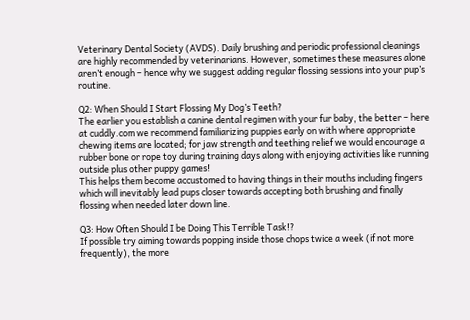Veterinary Dental Society (AVDS). Daily brushing and periodic professional cleanings are highly recommended by veterinarians. However, sometimes these measures alone aren’t enough – hence why we suggest adding regular flossing sessions into your pup’s routine.

Q2: When Should I Start Flossing My Dog’s Teeth?
The earlier you establish a canine dental regimen with your fur baby, the better – here at cuddly.com we recommend familiarizing puppies early on with where appropriate chewing items are located; for jaw strength and teething relief we would encourage a rubber bone or rope toy during training days along with enjoying activities like running outside plus other puppy games!
This helps them become accustomed to having things in their mouths including fingers which will inevitably lead pups closer towards accepting both brushing and finally flossing when needed later down line.

Q3: How Often Should I be Doing This Terrible Task!?
If possible try aiming towards popping inside those chops twice a week (if not more frequently), the more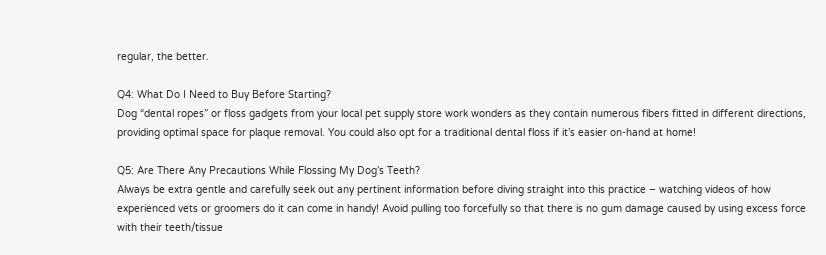regular, the better.

Q4: What Do I Need to Buy Before Starting?
Dog “dental ropes” or floss gadgets from your local pet supply store work wonders as they contain numerous fibers fitted in different directions, providing optimal space for plaque removal. You could also opt for a traditional dental floss if it’s easier on-hand at home!

Q5: Are There Any Precautions While Flossing My Dog’s Teeth?
Always be extra gentle and carefully seek out any pertinent information before diving straight into this practice – watching videos of how experienced vets or groomers do it can come in handy! Avoid pulling too forcefully so that there is no gum damage caused by using excess force with their teeth/tissue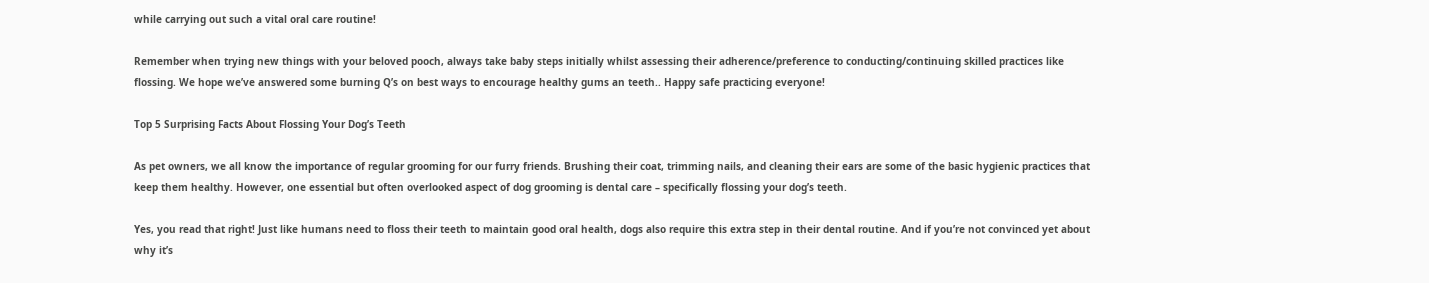while carrying out such a vital oral care routine!

Remember when trying new things with your beloved pooch, always take baby steps initially whilst assessing their adherence/preference to conducting/continuing skilled practices like flossing. We hope we’ve answered some burning Q’s on best ways to encourage healthy gums an teeth.. Happy safe practicing everyone!

Top 5 Surprising Facts About Flossing Your Dog’s Teeth

As pet owners, we all know the importance of regular grooming for our furry friends. Brushing their coat, trimming nails, and cleaning their ears are some of the basic hygienic practices that keep them healthy. However, one essential but often overlooked aspect of dog grooming is dental care – specifically flossing your dog’s teeth.

Yes, you read that right! Just like humans need to floss their teeth to maintain good oral health, dogs also require this extra step in their dental routine. And if you’re not convinced yet about why it’s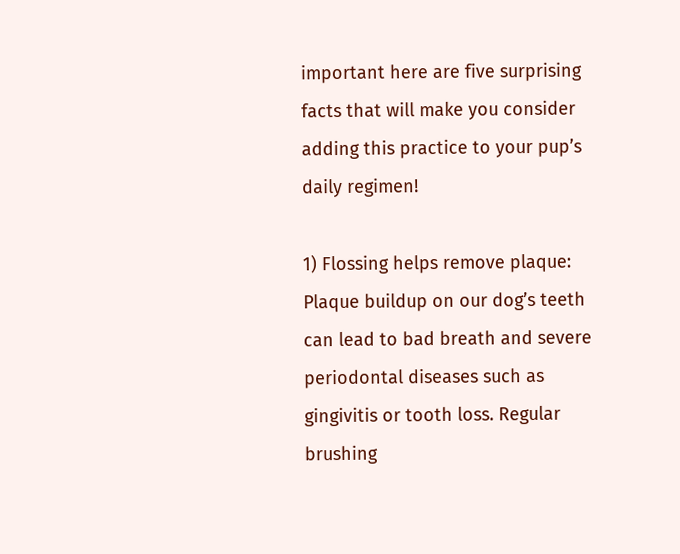important here are five surprising facts that will make you consider adding this practice to your pup’s daily regimen!

1) Flossing helps remove plaque: Plaque buildup on our dog’s teeth can lead to bad breath and severe periodontal diseases such as gingivitis or tooth loss. Regular brushing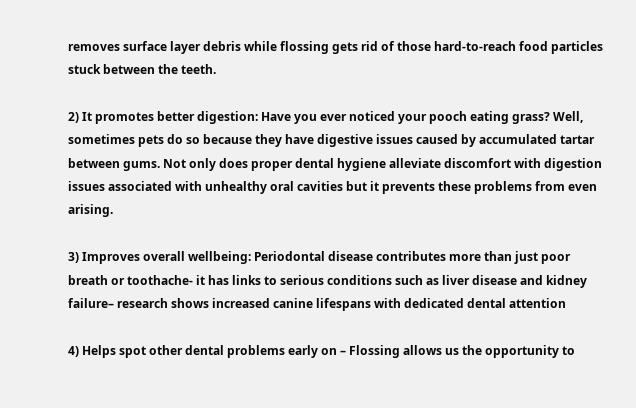removes surface layer debris while flossing gets rid of those hard-to-reach food particles stuck between the teeth.

2) It promotes better digestion: Have you ever noticed your pooch eating grass? Well, sometimes pets do so because they have digestive issues caused by accumulated tartar between gums. Not only does proper dental hygiene alleviate discomfort with digestion issues associated with unhealthy oral cavities but it prevents these problems from even arising.

3) Improves overall wellbeing: Periodontal disease contributes more than just poor breath or toothache- it has links to serious conditions such as liver disease and kidney failure– research shows increased canine lifespans with dedicated dental attention

4) Helps spot other dental problems early on – Flossing allows us the opportunity to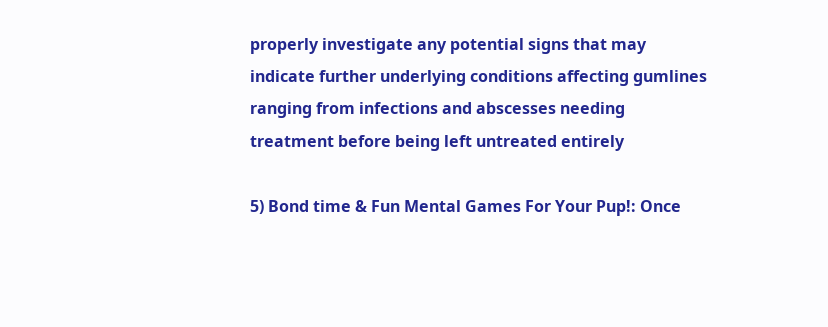properly investigate any potential signs that may indicate further underlying conditions affecting gumlines ranging from infections and abscesses needing treatment before being left untreated entirely

5) Bond time & Fun Mental Games For Your Pup!: Once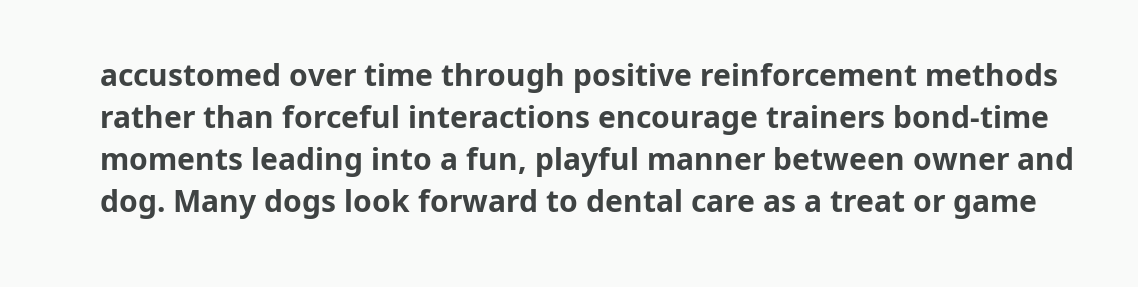accustomed over time through positive reinforcement methods rather than forceful interactions encourage trainers bond-time moments leading into a fun, playful manner between owner and dog. Many dogs look forward to dental care as a treat or game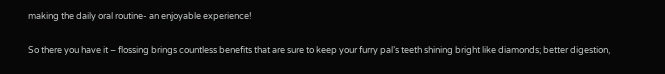making the daily oral routine- an enjoyable experience!

So there you have it – flossing brings countless benefits that are sure to keep your furry pal’s teeth shining bright like diamonds; better digestion,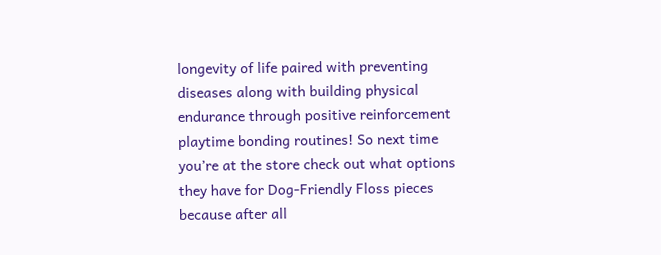longevity of life paired with preventing diseases along with building physical endurance through positive reinforcement playtime bonding routines! So next time you’re at the store check out what options they have for Dog-Friendly Floss pieces because after all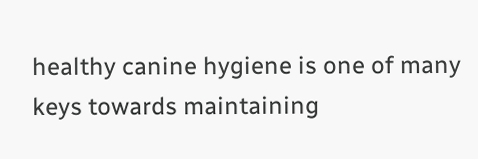healthy canine hygiene is one of many keys towards maintaining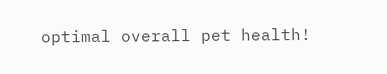optimal overall pet health!